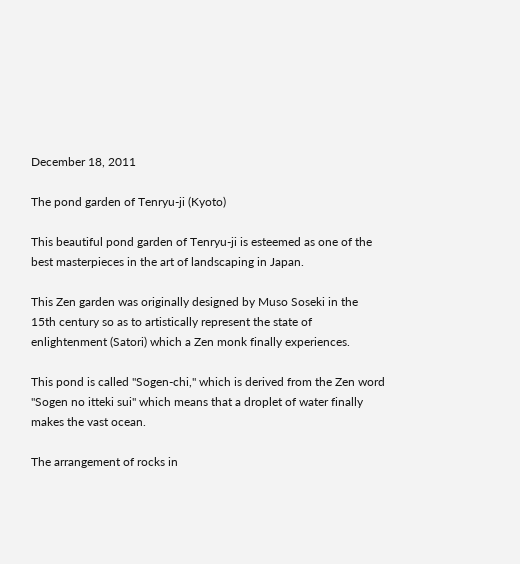December 18, 2011

The pond garden of Tenryu-ji (Kyoto)

This beautiful pond garden of Tenryu-ji is esteemed as one of the best masterpieces in the art of landscaping in Japan.

This Zen garden was originally designed by Muso Soseki in the 15th century so as to artistically represent the state of enlightenment (Satori) which a Zen monk finally experiences.

This pond is called "Sogen-chi," which is derived from the Zen word "Sogen no itteki sui" which means that a droplet of water finally makes the vast ocean.

The arrangement of rocks in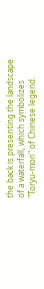the back is presenting the landscape of a waterfall, which symbolizes "Toryu-mon" of Chinese legend.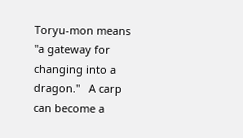Toryu-mon means "a gateway for changing into a dragon."   A carp can become a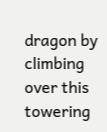dragon by climbing over this towering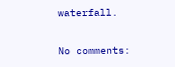waterfall.

No comments: